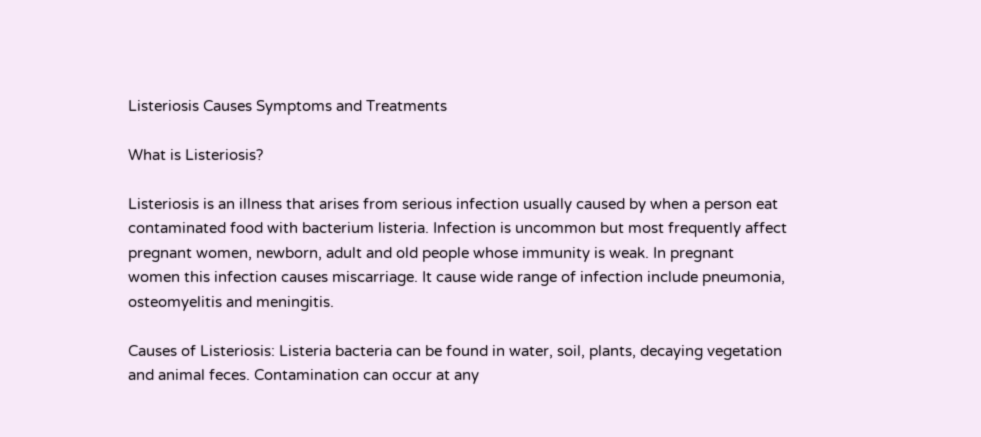Listeriosis Causes Symptoms and Treatments

What is Listeriosis?

Listeriosis is an illness that arises from serious infection usually caused by when a person eat contaminated food with bacterium listeria. Infection is uncommon but most frequently affect pregnant women, newborn, adult and old people whose immunity is weak. In pregnant women this infection causes miscarriage. It cause wide range of infection include pneumonia, osteomyelitis and meningitis.

Causes of Listeriosis: Listeria bacteria can be found in water, soil, plants, decaying vegetation and animal feces. Contamination can occur at any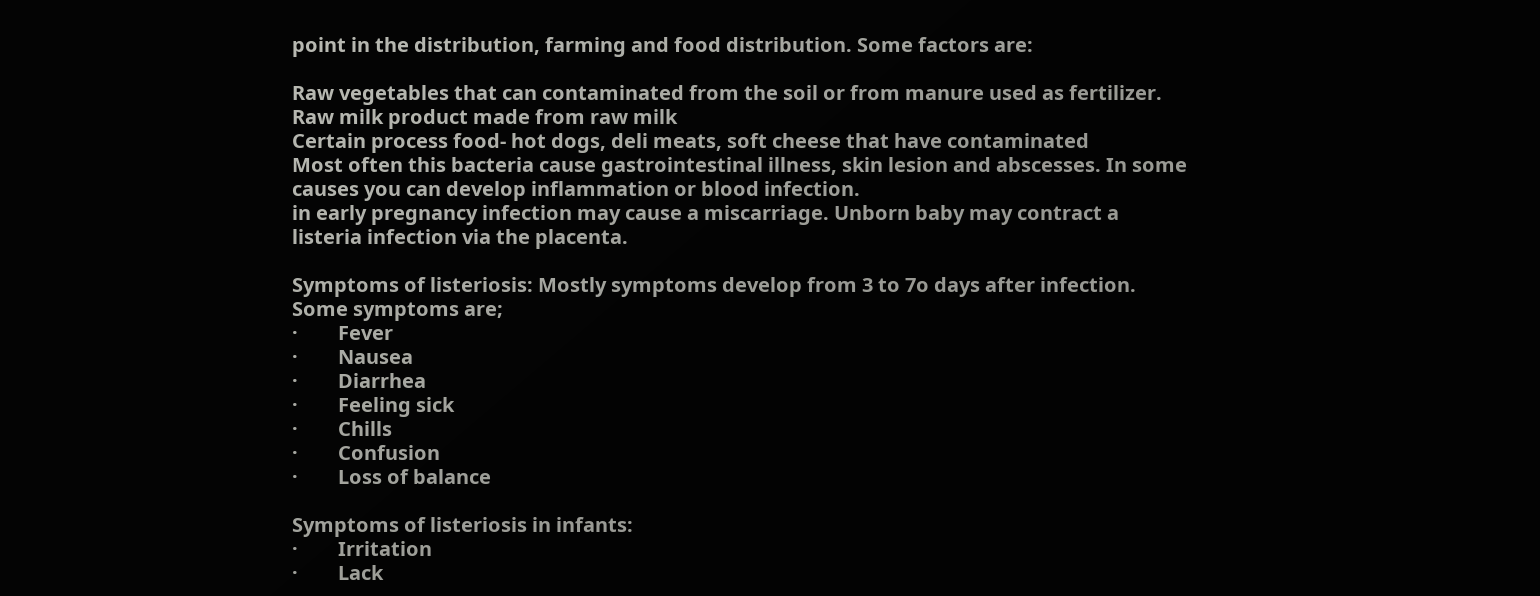point in the distribution, farming and food distribution. Some factors are:

Raw vegetables that can contaminated from the soil or from manure used as fertilizer.
Raw milk product made from raw milk
Certain process food- hot dogs, deli meats, soft cheese that have contaminated
Most often this bacteria cause gastrointestinal illness, skin lesion and abscesses. In some causes you can develop inflammation or blood infection.
in early pregnancy infection may cause a miscarriage. Unborn baby may contract a listeria infection via the placenta.

Symptoms of listeriosis: Mostly symptoms develop from 3 to 7o days after infection. Some symptoms are;
·        Fever
·        Nausea
·        Diarrhea
·        Feeling sick
·        Chills
·        Confusion
·        Loss of balance

Symptoms of listeriosis in infants:
·        Irritation
·        Lack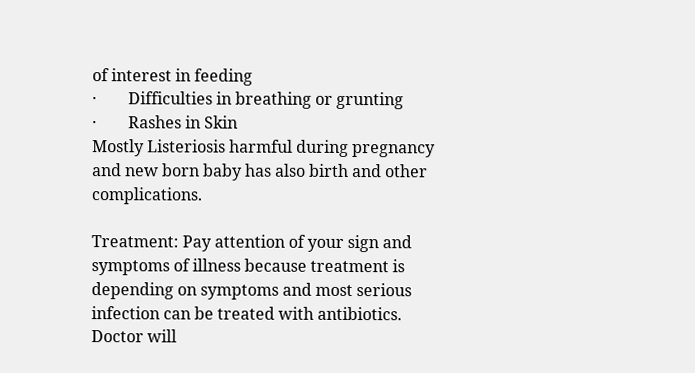of interest in feeding
·        Difficulties in breathing or grunting
·        Rashes in Skin
Mostly Listeriosis harmful during pregnancy and new born baby has also birth and other complications.

Treatment: Pay attention of your sign and symptoms of illness because treatment is depending on symptoms and most serious infection can be treated with antibiotics. Doctor will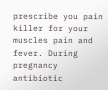prescribe you pain killer for your muscles pain and fever. During pregnancy antibiotic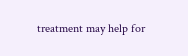treatment may help for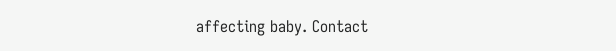affecting baby. Contact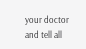your doctor and tell all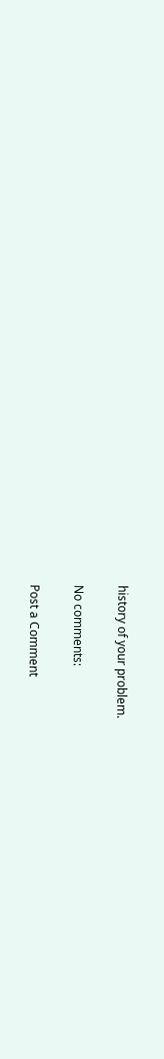history of your problem.

No comments:

Post a Comment